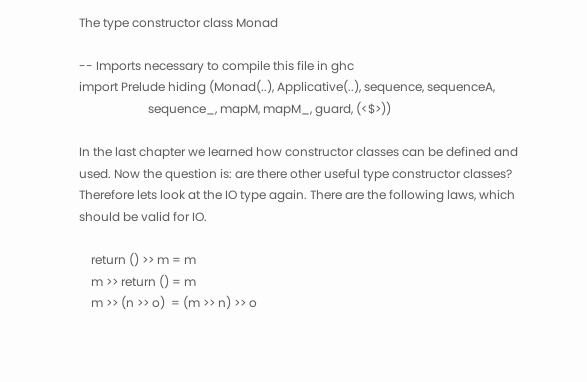The type constructor class Monad

-- Imports necessary to compile this file in ghc
import Prelude hiding (Monad(..), Applicative(..), sequence, sequenceA,
                       sequence_, mapM, mapM_, guard, (<$>))

In the last chapter we learned how constructor classes can be defined and used. Now the question is: are there other useful type constructor classes? Therefore lets look at the IO type again. There are the following laws, which should be valid for IO.

    return () >> m = m
    m >> return () = m
    m >> (n >> o)  = (m >> n) >> o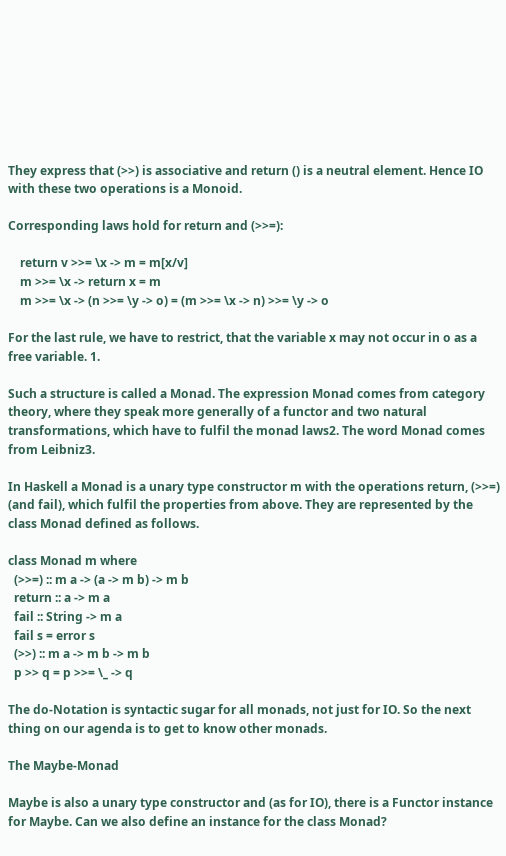They express that (>>) is associative and return () is a neutral element. Hence IO with these two operations is a Monoid.

Corresponding laws hold for return and (>>=):

    return v >>= \x -> m = m[x/v]
    m >>= \x -> return x = m
    m >>= \x -> (n >>= \y -> o) = (m >>= \x -> n) >>= \y -> o

For the last rule, we have to restrict, that the variable x may not occur in o as a free variable. 1.

Such a structure is called a Monad. The expression Monad comes from category theory, where they speak more generally of a functor and two natural transformations, which have to fulfil the monad laws2. The word Monad comes from Leibniz3.

In Haskell a Monad is a unary type constructor m with the operations return, (>>=) (and fail), which fulfil the properties from above. They are represented by the class Monad defined as follows.

class Monad m where
  (>>=) :: m a -> (a -> m b) -> m b
  return :: a -> m a
  fail :: String -> m a
  fail s = error s
  (>>) :: m a -> m b -> m b
  p >> q = p >>= \_ -> q

The do-Notation is syntactic sugar for all monads, not just for IO. So the next thing on our agenda is to get to know other monads.

The Maybe-Monad

Maybe is also a unary type constructor and (as for IO), there is a Functor instance for Maybe. Can we also define an instance for the class Monad?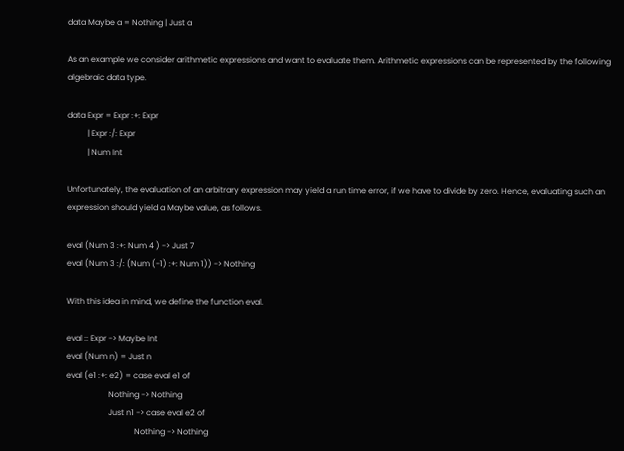data Maybe a = Nothing | Just a

As an example we consider arithmetic expressions and want to evaluate them. Arithmetic expressions can be represented by the following algebraic data type.

data Expr = Expr :+: Expr
          | Expr :/: Expr
          | Num Int

Unfortunately, the evaluation of an arbitrary expression may yield a run time error, if we have to divide by zero. Hence, evaluating such an expression should yield a Maybe value, as follows.

eval (Num 3 :+: Num 4 ) -> Just 7
eval (Num 3 :/: (Num (-1) :+: Num 1)) -> Nothing

With this idea in mind, we define the function eval.

eval :: Expr -> Maybe Int
eval (Num n) = Just n
eval (e1 :+: e2) = case eval e1 of
                     Nothing -> Nothing
                     Just n1 -> case eval e2 of
                                  Nothing -> Nothing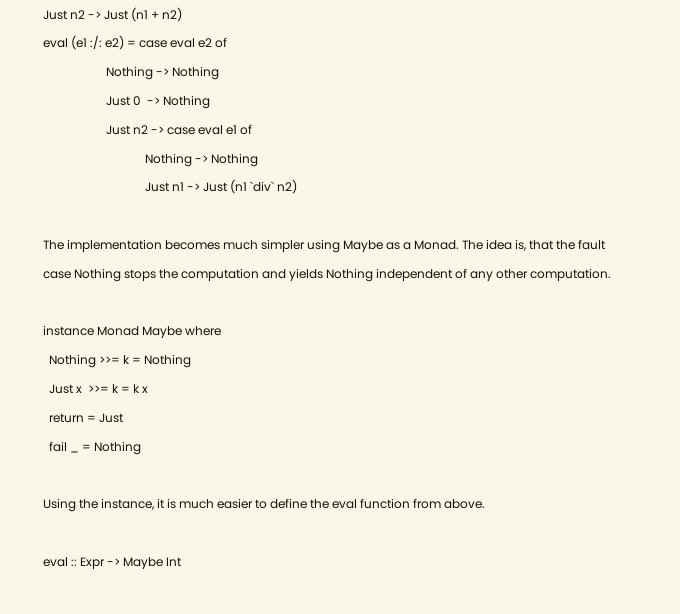Just n2 -> Just (n1 + n2)
eval (e1 :/: e2) = case eval e2 of
                     Nothing -> Nothing
                     Just 0  -> Nothing
                     Just n2 -> case eval e1 of
                                  Nothing -> Nothing
                                  Just n1 -> Just (n1 `div` n2)

The implementation becomes much simpler using Maybe as a Monad. The idea is, that the fault case Nothing stops the computation and yields Nothing independent of any other computation.

instance Monad Maybe where
  Nothing >>= k = Nothing
  Just x  >>= k = k x
  return = Just
  fail _ = Nothing

Using the instance, it is much easier to define the eval function from above.

eval :: Expr -> Maybe Int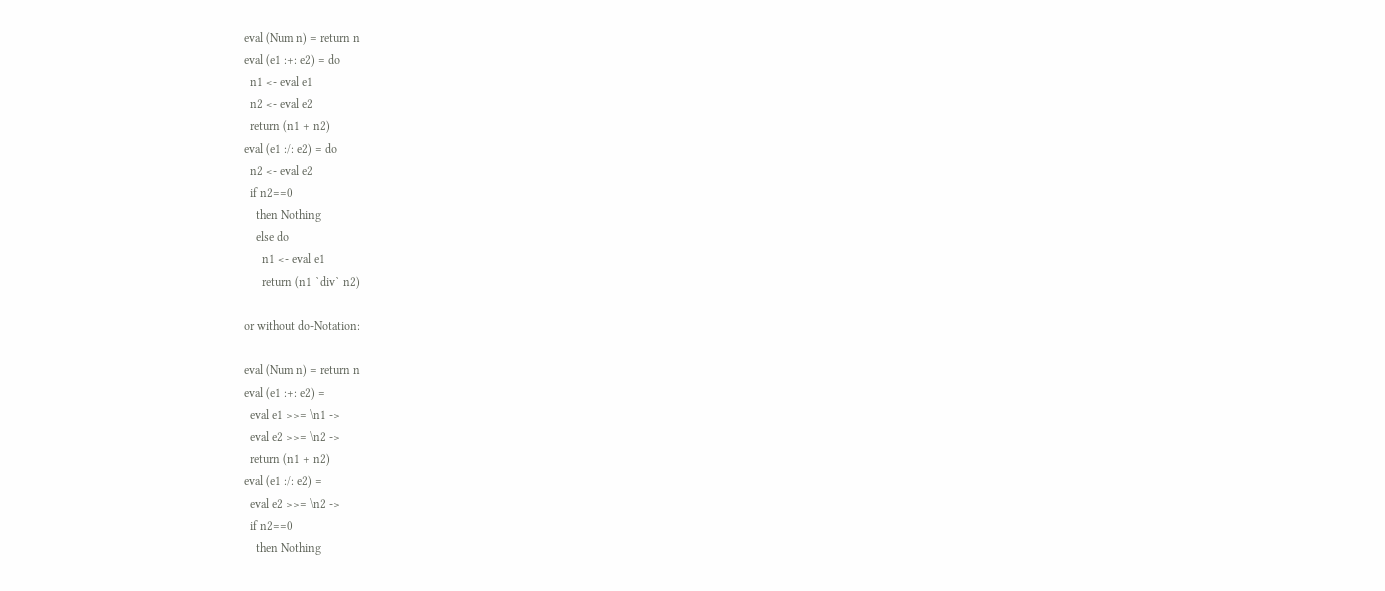eval (Num n) = return n
eval (e1 :+: e2) = do
  n1 <- eval e1
  n2 <- eval e2
  return (n1 + n2)
eval (e1 :/: e2) = do
  n2 <- eval e2
  if n2==0
    then Nothing
    else do
      n1 <- eval e1
      return (n1 `div` n2)

or without do-Notation:

eval (Num n) = return n
eval (e1 :+: e2) =
  eval e1 >>= \n1 ->
  eval e2 >>= \n2 ->
  return (n1 + n2)
eval (e1 :/: e2) =
  eval e2 >>= \n2 ->
  if n2==0
    then Nothing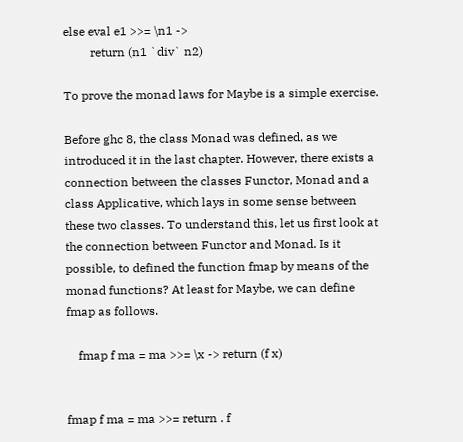else eval e1 >>= \n1 ->
         return (n1 `div` n2)

To prove the monad laws for Maybe is a simple exercise.

Before ghc 8, the class Monad was defined, as we introduced it in the last chapter. However, there exists a connection between the classes Functor, Monad and a class Applicative, which lays in some sense between these two classes. To understand this, let us first look at the connection between Functor and Monad. Is it possible, to defined the function fmap by means of the monad functions? At least for Maybe, we can define fmap as follows.

    fmap f ma = ma >>= \x -> return (f x)


fmap f ma = ma >>= return . f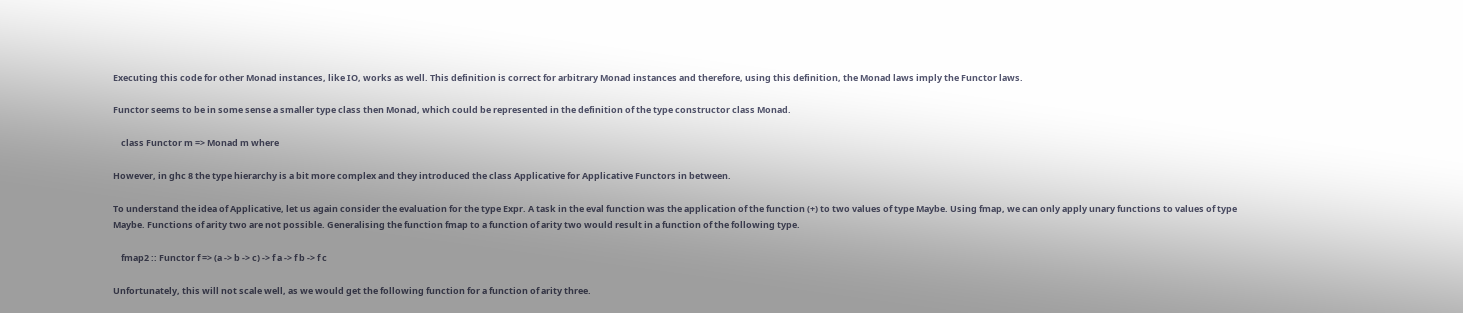Executing this code for other Monad instances, like IO, works as well. This definition is correct for arbitrary Monad instances and therefore, using this definition, the Monad laws imply the Functor laws.

Functor seems to be in some sense a smaller type class then Monad, which could be represented in the definition of the type constructor class Monad.

    class Functor m => Monad m where

However, in ghc 8 the type hierarchy is a bit more complex and they introduced the class Applicative for Applicative Functors in between.

To understand the idea of Applicative, let us again consider the evaluation for the type Expr. A task in the eval function was the application of the function (+) to two values of type Maybe. Using fmap, we can only apply unary functions to values of type Maybe. Functions of arity two are not possible. Generalising the function fmap to a function of arity two would result in a function of the following type.

    fmap2 :: Functor f => (a -> b -> c) -> f a -> f b -> f c

Unfortunately, this will not scale well, as we would get the following function for a function of arity three.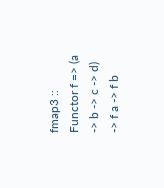fmap3 :: Functor f => (a -> b -> c -> d) -> f a -> f b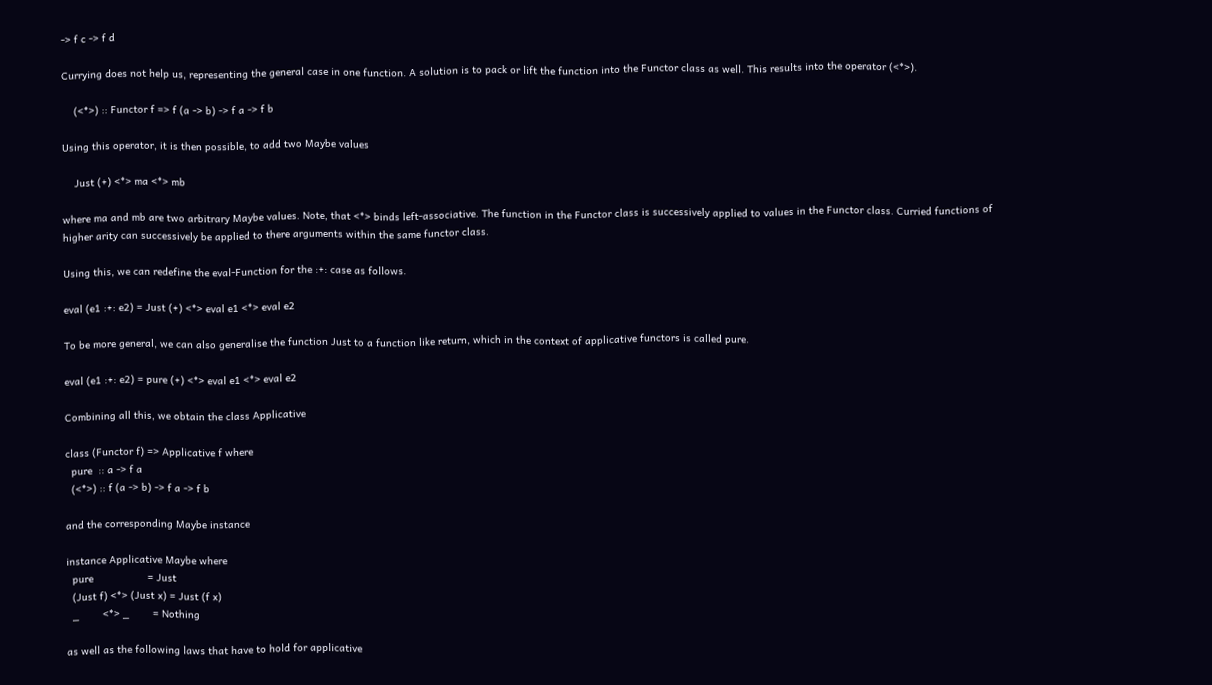-> f c -> f d

Currying does not help us, representing the general case in one function. A solution is to pack or lift the function into the Functor class as well. This results into the operator (<*>).

    (<*>) :: Functor f => f (a -> b) -> f a -> f b

Using this operator, it is then possible, to add two Maybe values

    Just (+) <*> ma <*> mb

where ma and mb are two arbitrary Maybe values. Note, that <*> binds left-associative. The function in the Functor class is successively applied to values in the Functor class. Curried functions of higher arity can successively be applied to there arguments within the same functor class.

Using this, we can redefine the eval-Function for the :+: case as follows.

eval (e1 :+: e2) = Just (+) <*> eval e1 <*> eval e2

To be more general, we can also generalise the function Just to a function like return, which in the context of applicative functors is called pure.

eval (e1 :+: e2) = pure (+) <*> eval e1 <*> eval e2

Combining all this, we obtain the class Applicative

class (Functor f) => Applicative f where
  pure  :: a -> f a
  (<*>) :: f (a -> b) -> f a -> f b

and the corresponding Maybe instance

instance Applicative Maybe where
  pure                  = Just
  (Just f) <*> (Just x) = Just (f x)
  _        <*> _        = Nothing

as well as the following laws that have to hold for applicative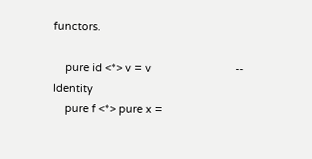functors.

    pure id <*> v = v                            -- Identity
    pure f <*> pure x =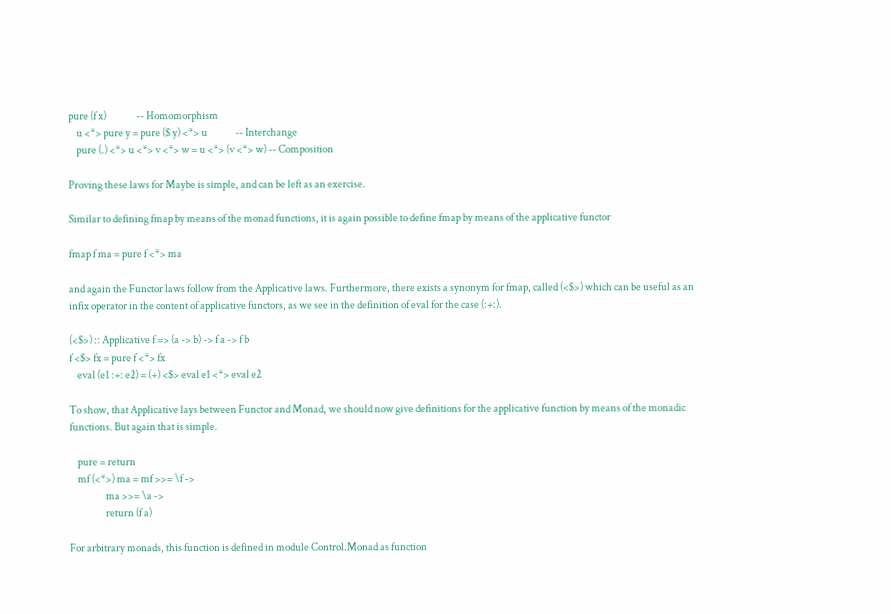pure (f x)               -- Homomorphism
    u <*> pure y = pure ($ y) <*> u              -- Interchange
    pure (.) <*> u <*> v <*> w = u <*> (v <*> w) -- Composition

Proving these laws for Maybe is simple, and can be left as an exercise.

Similar to defining fmap by means of the monad functions, it is again possible to define fmap by means of the applicative functor

fmap f ma = pure f <*> ma

and again the Functor laws follow from the Applicative laws. Furthermore, there exists a synonym for fmap, called (<$>) which can be useful as an infix operator in the content of applicative functors, as we see in the definition of eval for the case (:+:).

(<$>) :: Applicative f => (a -> b) -> f a -> f b
f <$> fx = pure f <*> fx
    eval (e1 :+: e2) = (+) <$> eval e1 <*> eval e2

To show, that Applicative lays between Functor and Monad, we should now give definitions for the applicative function by means of the monadic functions. But again that is simple.

    pure = return
    mf (<*>) ma = mf >>= \f ->
                  ma >>= \a ->
                  return (f a)

For arbitrary monads, this function is defined in module Control.Monad as function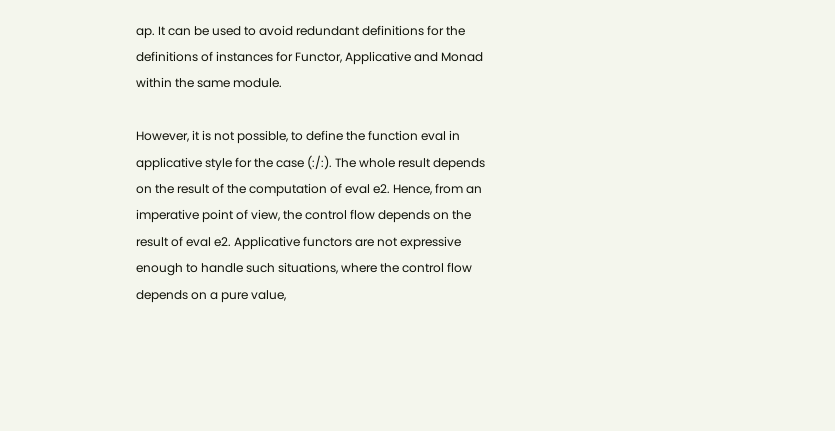ap. It can be used to avoid redundant definitions for the definitions of instances for Functor, Applicative and Monad within the same module.

However, it is not possible, to define the function eval in applicative style for the case (:/:). The whole result depends on the result of the computation of eval e2. Hence, from an imperative point of view, the control flow depends on the result of eval e2. Applicative functors are not expressive enough to handle such situations, where the control flow depends on a pure value,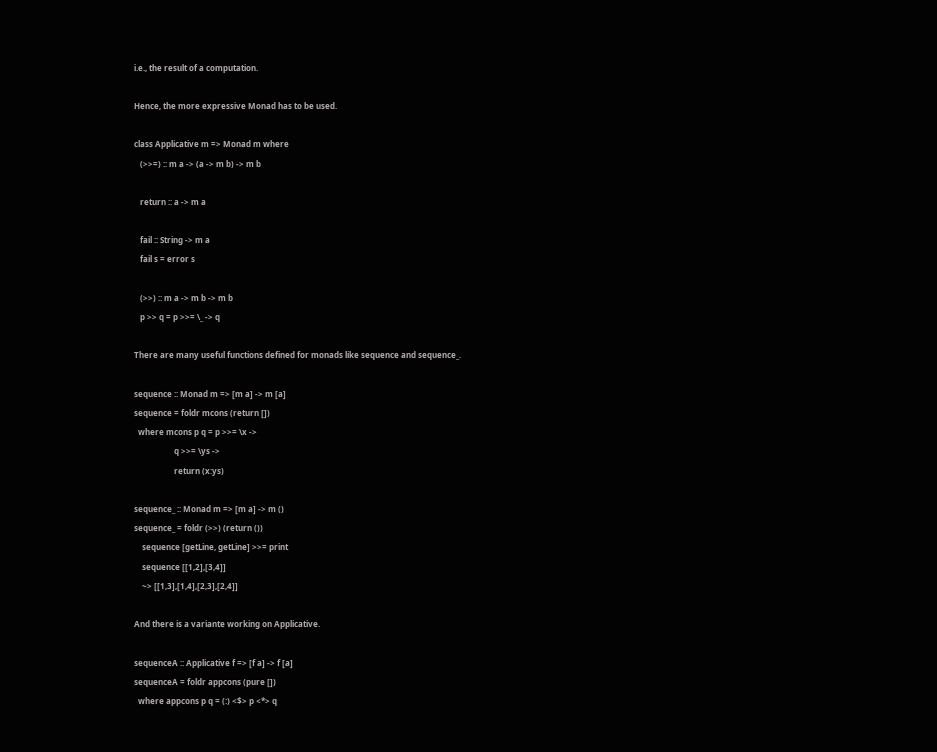i.e., the result of a computation.

Hence, the more expressive Monad has to be used.

class Applicative m => Monad m where
   (>>=) :: m a -> (a -> m b) -> m b

   return :: a -> m a

   fail :: String -> m a
   fail s = error s

   (>>) :: m a -> m b -> m b
   p >> q = p >>= \_ -> q

There are many useful functions defined for monads like sequence and sequence_.

sequence :: Monad m => [m a] -> m [a]
sequence = foldr mcons (return [])
  where mcons p q = p >>= \x ->
                    q >>= \ys ->
                    return (x:ys)

sequence_ :: Monad m => [m a] -> m ()
sequence_ = foldr (>>) (return ())
    sequence [getLine, getLine] >>= print
    sequence [[1,2],[3,4]]
    ~> [[1,3],[1,4],[2,3],[2,4]]

And there is a variante working on Applicative.

sequenceA :: Applicative f => [f a] -> f [a]
sequenceA = foldr appcons (pure [])
  where appcons p q = (:) <$> p <*> q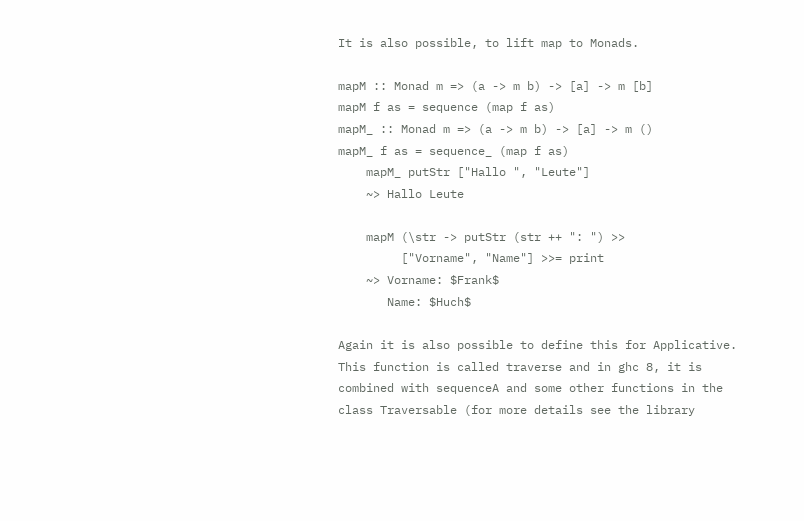It is also possible, to lift map to Monads.

mapM :: Monad m => (a -> m b) -> [a] -> m [b]
mapM f as = sequence (map f as)
mapM_ :: Monad m => (a -> m b) -> [a] -> m ()
mapM_ f as = sequence_ (map f as)
    mapM_ putStr ["Hallo ", "Leute"]
    ~> Hallo Leute

    mapM (\str -> putStr (str ++ ": ") >>
         ["Vorname", "Name"] >>= print
    ~> Vorname: $Frank$
       Name: $Huch$

Again it is also possible to define this for Applicative. This function is called traverse and in ghc 8, it is combined with sequenceA and some other functions in the class Traversable (for more details see the library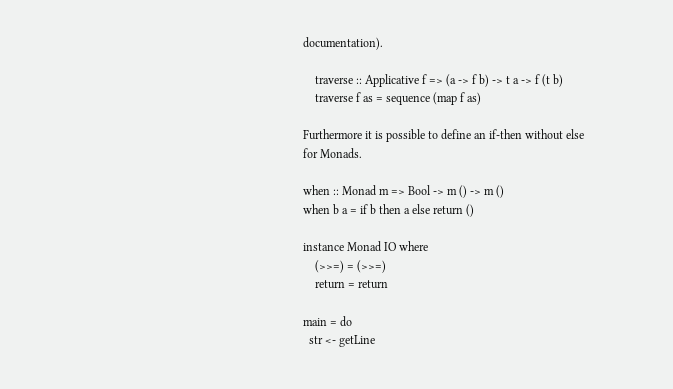documentation).

    traverse :: Applicative f => (a -> f b) -> t a -> f (t b)
    traverse f as = sequence (map f as)

Furthermore it is possible to define an if-then without else for Monads.

when :: Monad m => Bool -> m () -> m ()
when b a = if b then a else return ()

instance Monad IO where
    (>>=) = (>>=)
    return = return

main = do
  str <- getLine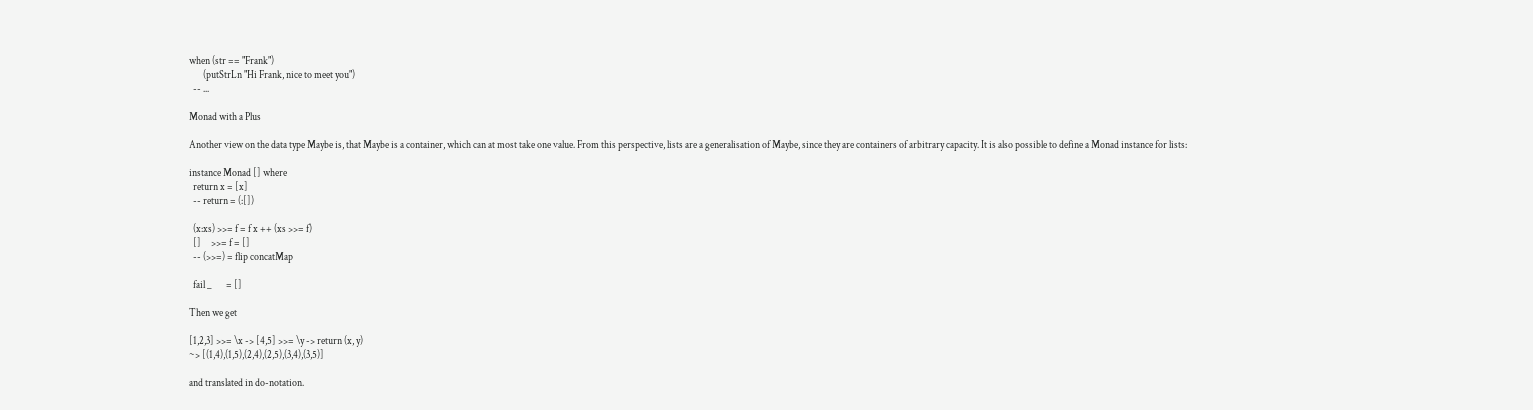when (str == "Frank")
       (putStrLn "Hi Frank, nice to meet you")
  -- ...

Monad with a Plus

Another view on the data type Maybe is, that Maybe is a container, which can at most take one value. From this perspective, lists are a generalisation of Maybe, since they are containers of arbitrary capacity. It is also possible to define a Monad instance for lists:

instance Monad [] where
  return x = [x]
  -- return = (:[])

  (x:xs) >>= f = f x ++ (xs >>= f)
  []     >>= f = []
  -- (>>=) = flip concatMap

  fail _       = []

Then we get

[1,2,3] >>= \x -> [4,5] >>= \y -> return (x, y)
~> [(1,4),(1,5),(2,4),(2,5),(3,4),(3,5)]

and translated in do-notation.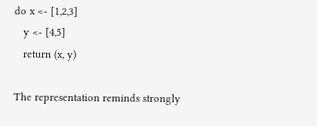do x <- [1,2,3]
   y <- [4,5]
   return (x, y)

The representation reminds strongly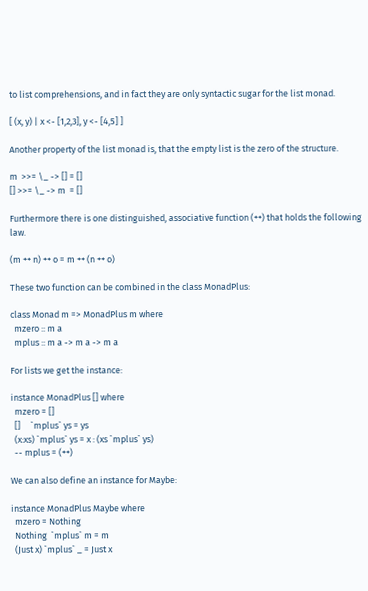to list comprehensions, and in fact they are only syntactic sugar for the list monad.

[ (x, y) | x <- [1,2,3], y <- [4,5] ]

Another property of the list monad is, that the empty list is the zero of the structure.

m  >>= \_ -> [] = []
[] >>= \_ -> m  = []

Furthermore there is one distinguished, associative function (++) that holds the following law.

(m ++ n) ++ o = m ++ (n ++ o)

These two function can be combined in the class MonadPlus:

class Monad m => MonadPlus m where
  mzero :: m a
  mplus :: m a -> m a -> m a

For lists we get the instance:

instance MonadPlus [] where
  mzero = []
  []     `mplus` ys = ys
  (x:xs) `mplus` ys = x : (xs `mplus` ys)
  -- mplus = (++)

We can also define an instance for Maybe:

instance MonadPlus Maybe where
  mzero = Nothing
  Nothing  `mplus` m = m
  (Just x) `mplus` _ = Just x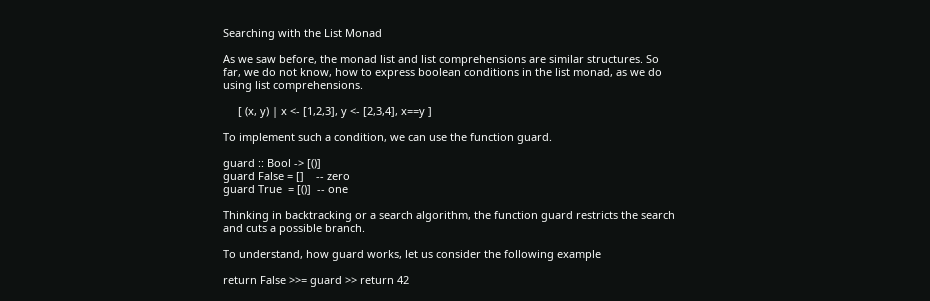Searching with the List Monad

As we saw before, the monad list and list comprehensions are similar structures. So far, we do not know, how to express boolean conditions in the list monad, as we do using list comprehensions.

     [ (x, y) | x <- [1,2,3], y <- [2,3,4], x==y ]

To implement such a condition, we can use the function guard.

guard :: Bool -> [()]
guard False = []    -- zero
guard True  = [()]  -- one

Thinking in backtracking or a search algorithm, the function guard restricts the search and cuts a possible branch.

To understand, how guard works, let us consider the following example

return False >>= guard >> return 42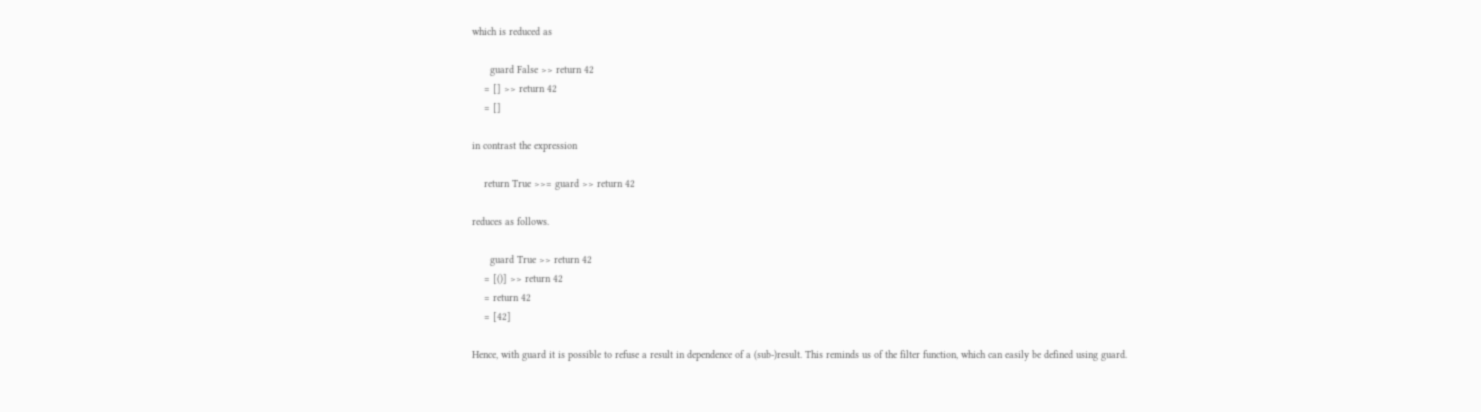which is reduced as

      guard False >> return 42
    = [] >> return 42
    = []

in contrast the expression

    return True >>= guard >> return 42

reduces as follows.

      guard True >> return 42
    = [()] >> return 42
    = return 42
    = [42]

Hence, with guard it is possible to refuse a result in dependence of a (sub-)result. This reminds us of the filter function, which can easily be defined using guard.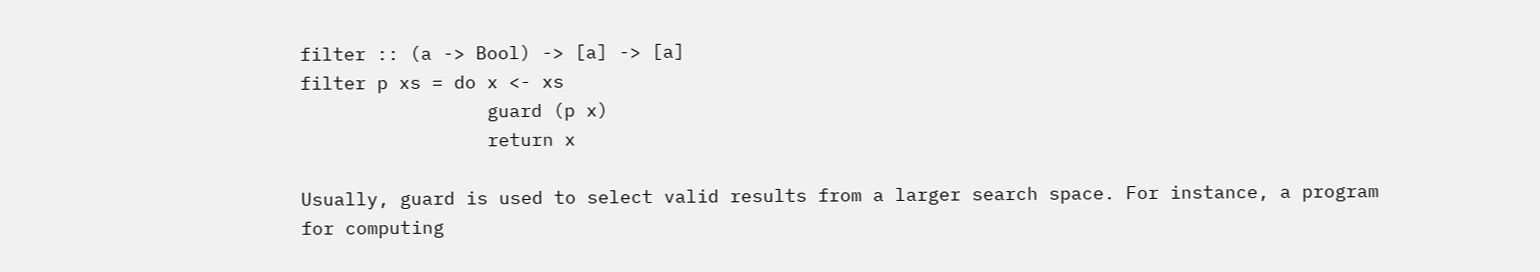filter :: (a -> Bool) -> [a] -> [a]
filter p xs = do x <- xs
                 guard (p x)
                 return x

Usually, guard is used to select valid results from a larger search space. For instance, a program for computing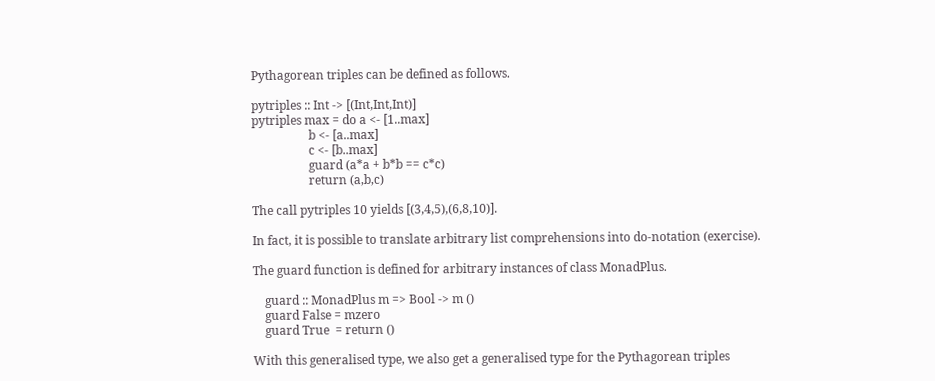Pythagorean triples can be defined as follows.

pytriples :: Int -> [(Int,Int,Int)]
pytriples max = do a <- [1..max]
                   b <- [a..max]
                   c <- [b..max]
                   guard (a*a + b*b == c*c)
                   return (a,b,c)

The call pytriples 10 yields [(3,4,5),(6,8,10)].

In fact, it is possible to translate arbitrary list comprehensions into do-notation (exercise).

The guard function is defined for arbitrary instances of class MonadPlus.

    guard :: MonadPlus m => Bool -> m ()
    guard False = mzero
    guard True  = return ()

With this generalised type, we also get a generalised type for the Pythagorean triples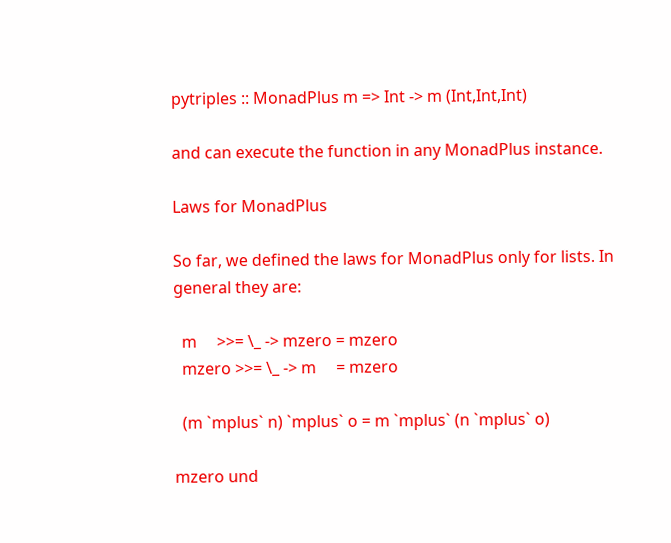pytriples :: MonadPlus m => Int -> m (Int,Int,Int)

and can execute the function in any MonadPlus instance.

Laws for MonadPlus

So far, we defined the laws for MonadPlus only for lists. In general they are:

  m     >>= \_ -> mzero = mzero
  mzero >>= \_ -> m     = mzero

  (m `mplus` n) `mplus` o = m `mplus` (n `mplus` o)

mzero und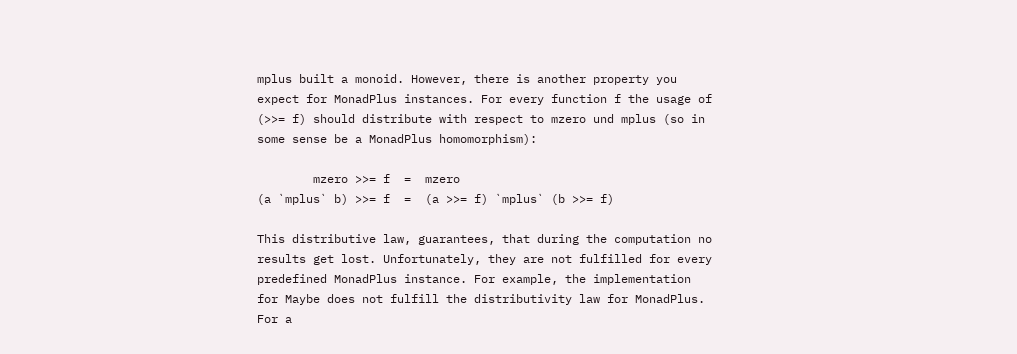mplus built a monoid. However, there is another property you expect for MonadPlus instances. For every function f the usage of (>>= f) should distribute with respect to mzero und mplus (so in some sense be a MonadPlus homomorphism):

        mzero >>= f  =  mzero
(a `mplus` b) >>= f  =  (a >>= f) `mplus` (b >>= f)

This distributive law, guarantees, that during the computation no results get lost. Unfortunately, they are not fulfilled for every predefined MonadPlus instance. For example, the implementation for Maybe does not fulfill the distributivity law for MonadPlus. For a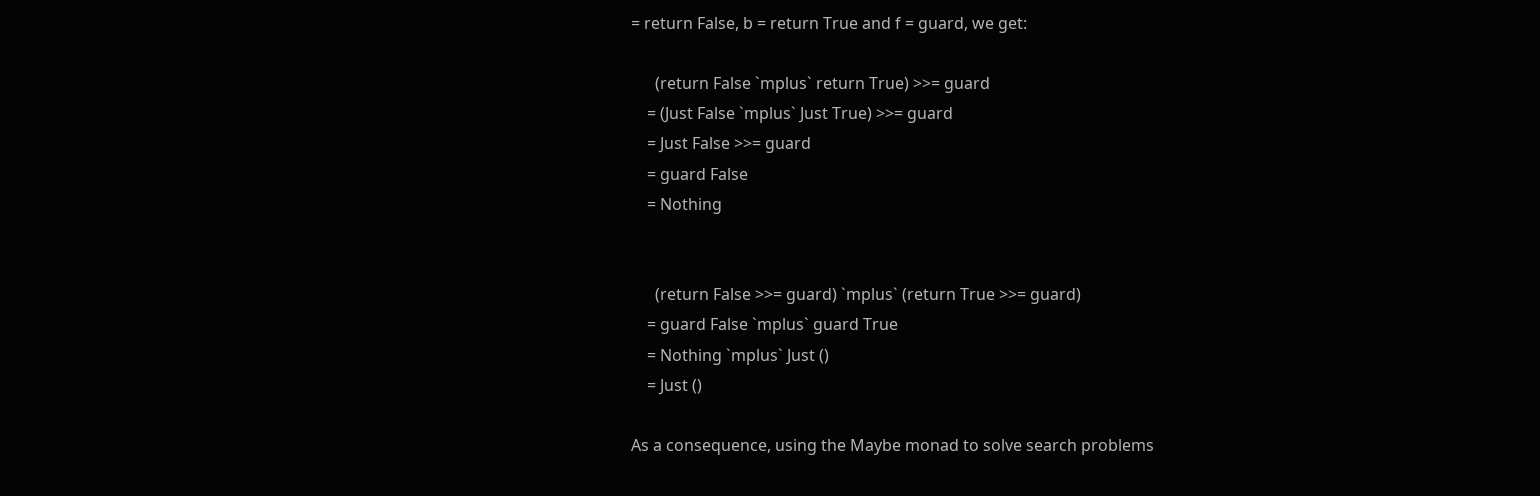= return False, b = return True and f = guard, we get:

      (return False `mplus` return True) >>= guard
    = (Just False `mplus` Just True) >>= guard
    = Just False >>= guard
    = guard False
    = Nothing


      (return False >>= guard) `mplus` (return True >>= guard)
    = guard False `mplus` guard True
    = Nothing `mplus` Just ()
    = Just ()

As a consequence, using the Maybe monad to solve search problems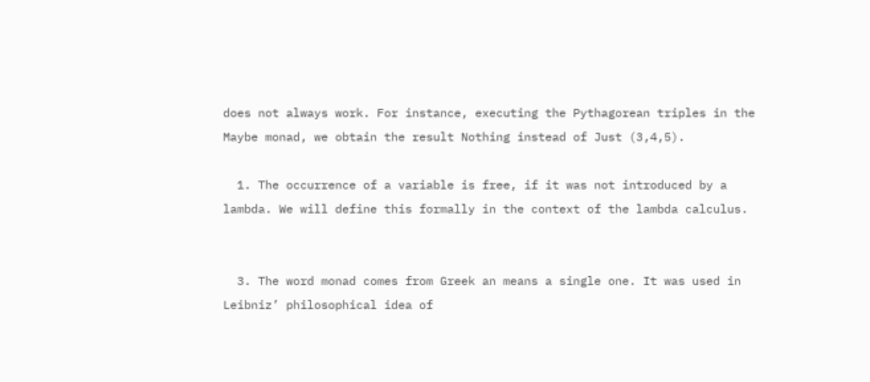does not always work. For instance, executing the Pythagorean triples in the Maybe monad, we obtain the result Nothing instead of Just (3,4,5).

  1. The occurrence of a variable is free, if it was not introduced by a lambda. We will define this formally in the context of the lambda calculus.


  3. The word monad comes from Greek an means a single one. It was used in Leibniz’ philosophical idea of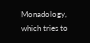Monadology, which tries to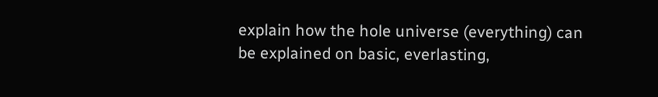explain how the hole universe (everything) can be explained on basic, everlasting,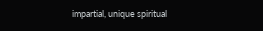impartial, unique spiritual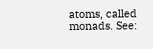atoms, called monads. See: